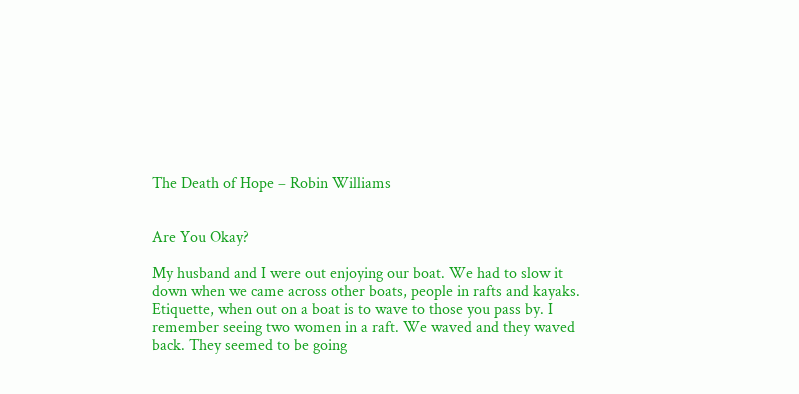The Death of Hope – Robin Williams


Are You Okay?

My husband and I were out enjoying our boat. We had to slow it down when we came across other boats, people in rafts and kayaks. Etiquette, when out on a boat is to wave to those you pass by. I remember seeing two women in a raft. We waved and they waved back. They seemed to be going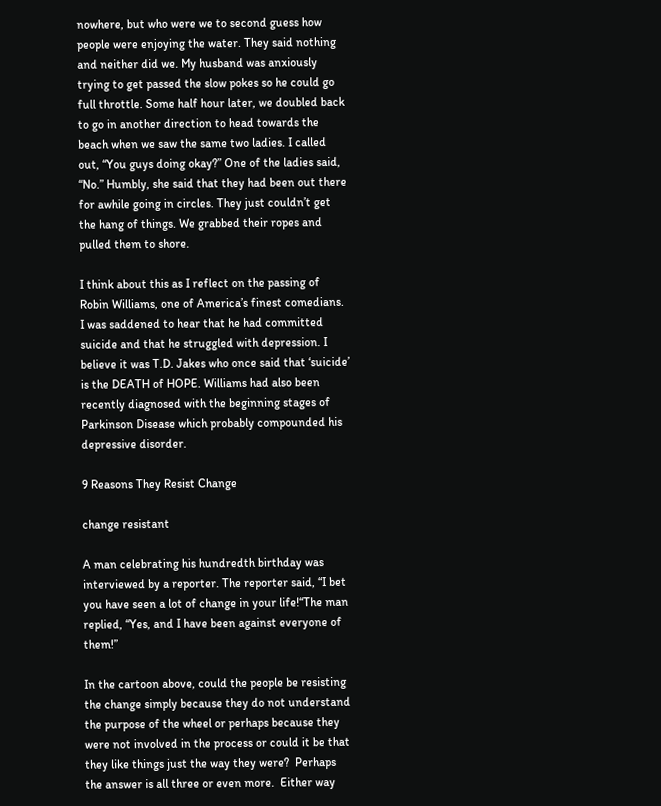nowhere, but who were we to second guess how people were enjoying the water. They said nothing and neither did we. My husband was anxiously trying to get passed the slow pokes so he could go full throttle. Some half hour later, we doubled back to go in another direction to head towards the beach when we saw the same two ladies. I called out, “You guys doing okay?” One of the ladies said, “No.” Humbly, she said that they had been out there for awhile going in circles. They just couldn’t get the hang of things. We grabbed their ropes and pulled them to shore.

I think about this as I reflect on the passing of Robin Williams, one of America’s finest comedians. I was saddened to hear that he had committed suicide and that he struggled with depression. I believe it was T.D. Jakes who once said that ‘suicide’ is the DEATH of HOPE. Williams had also been recently diagnosed with the beginning stages of Parkinson Disease which probably compounded his depressive disorder.

9 Reasons They Resist Change

change resistant

A man celebrating his hundredth birthday was interviewed by a reporter. The reporter said, “I bet  you have seen a lot of change in your life!“The man replied, “Yes, and I have been against everyone of them!”

In the cartoon above, could the people be resisting the change simply because they do not understand the purpose of the wheel or perhaps because they were not involved in the process or could it be that they like things just the way they were?  Perhaps the answer is all three or even more.  Either way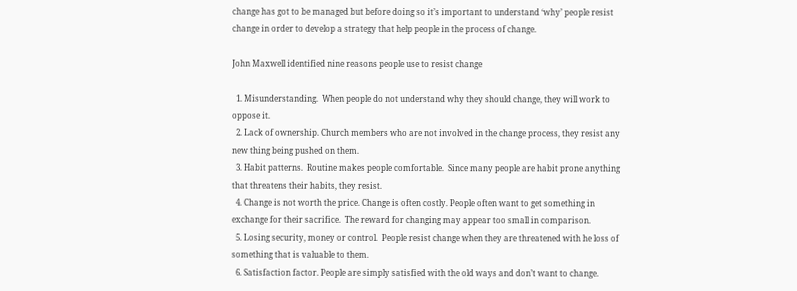change has got to be managed but before doing so it’s important to understand ‘why’ people resist change in order to develop a strategy that help people in the process of change.

John Maxwell identified nine reasons people use to resist change

  1. Misunderstanding.  When people do not understand why they should change, they will work to oppose it.
  2. Lack of ownership. Church members who are not involved in the change process, they resist any new thing being pushed on them.
  3. Habit patterns.  Routine makes people comfortable.  Since many people are habit prone anything that threatens their habits, they resist.
  4. Change is not worth the price. Change is often costly. People often want to get something in exchange for their sacrifice.  The reward for changing may appear too small in comparison.
  5. Losing security, money or control.  People resist change when they are threatened with he loss of something that is valuable to them.
  6. Satisfaction factor. People are simply satisfied with the old ways and don’t want to change.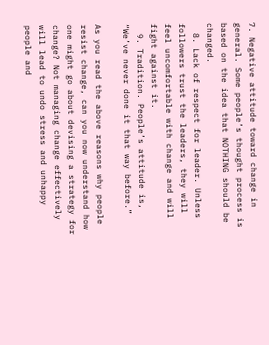7. Negative attitude toward change in general. Some people’s thought process is  based on the idea that NOTHING should be changed.
  8. Lack of respect for leader. Unless followers trust the leaders, they will feel uncomfortable with change and will fight against it.
  9. Tradition. People’s attitude is, “We’ve never done it that way before.”

As you read the above reasons why people resist change, can you now understand how one might go about devising a strategy for change? Not managing change effectively will lead to undo stress and unhappy people and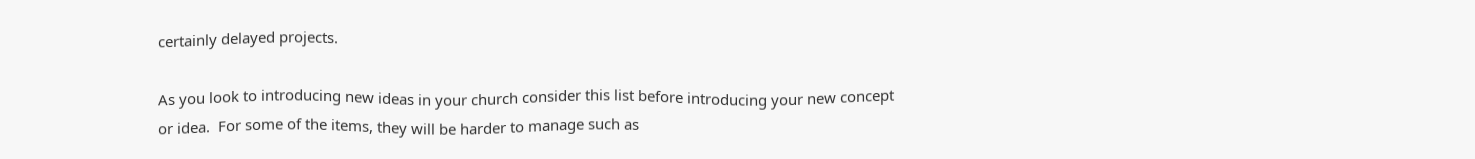certainly delayed projects.

As you look to introducing new ideas in your church consider this list before introducing your new concept or idea.  For some of the items, they will be harder to manage such as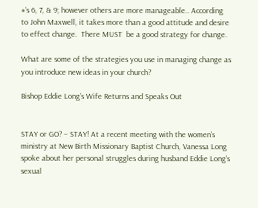#’s 6, 7, & 9; however others are more manageable.. According to John Maxwell, it takes more than a good attitude and desire to effect change.  There MUST  be a good strategy for change.

What are some of the strategies you use in managing change as you introduce new ideas in your church?

Bishop Eddie Long’s Wife Returns and Speaks Out


STAY or GO? – STAY! At a recent meeting with the women’s ministry at New Birth Missionary Baptist Church, Vanessa Long spoke about her personal struggles during husband Eddie Long’s sexual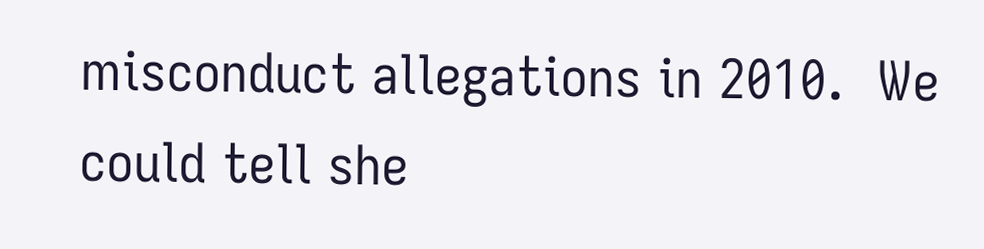misconduct allegations in 2010.  We could tell she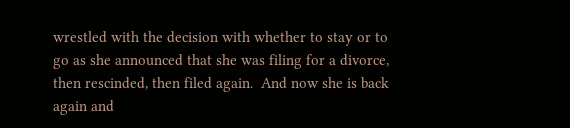wrestled with the decision with whether to stay or to go as she announced that she was filing for a divorce, then rescinded, then filed again.  And now she is back again and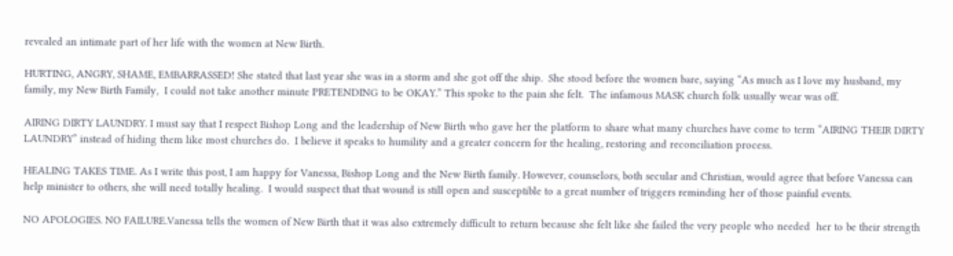revealed an intimate part of her life with the women at New Birth.

HURTING, ANGRY, SHAME, EMBARRASSED! She stated that last year she was in a storm and she got off the ship.  She stood before the women bare, saying “As much as I love my husband, my family, my New Birth Family,  I could not take another minute PRETENDING to be OKAY.” This spoke to the pain she felt.  The infamous MASK church folk usually wear was off.

AIRING DIRTY LAUNDRY. I must say that I respect Bishop Long and the leadership of New Birth who gave her the platform to share what many churches have come to term “AIRING THEIR DIRTY LAUNDRY” instead of hiding them like most churches do.  I believe it speaks to humility and a greater concern for the healing, restoring and reconciliation process.

HEALING TAKES TIME. As I write this post, I am happy for Vanessa, Bishop Long and the New Birth family. However, counselors, both secular and Christian, would agree that before Vanessa can help minister to others, she will need totally healing.  I would suspect that that wound is still open and susceptible to a great number of triggers reminding her of those painful events.

NO APOLOGIES. NO FAILURE.Vanessa tells the women of New Birth that it was also extremely difficult to return because she felt like she failed the very people who needed  her to be their strength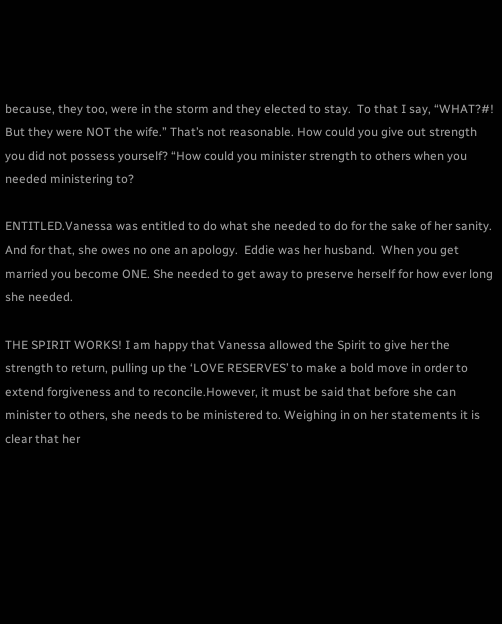because, they too, were in the storm and they elected to stay.  To that I say, “WHAT?#! But they were NOT the wife.” That’s not reasonable. How could you give out strength you did not possess yourself? “How could you minister strength to others when you needed ministering to?

ENTITLED.Vanessa was entitled to do what she needed to do for the sake of her sanity. And for that, she owes no one an apology.  Eddie was her husband.  When you get married you become ONE. She needed to get away to preserve herself for how ever long she needed.

THE SPIRIT WORKS! I am happy that Vanessa allowed the Spirit to give her the strength to return, pulling up the ‘LOVE RESERVES’ to make a bold move in order to extend forgiveness and to reconcile.However, it must be said that before she can minister to others, she needs to be ministered to. Weighing in on her statements it is clear that her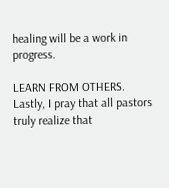healing will be a work in progress.

LEARN FROM OTHERS. Lastly, I pray that all pastors truly realize that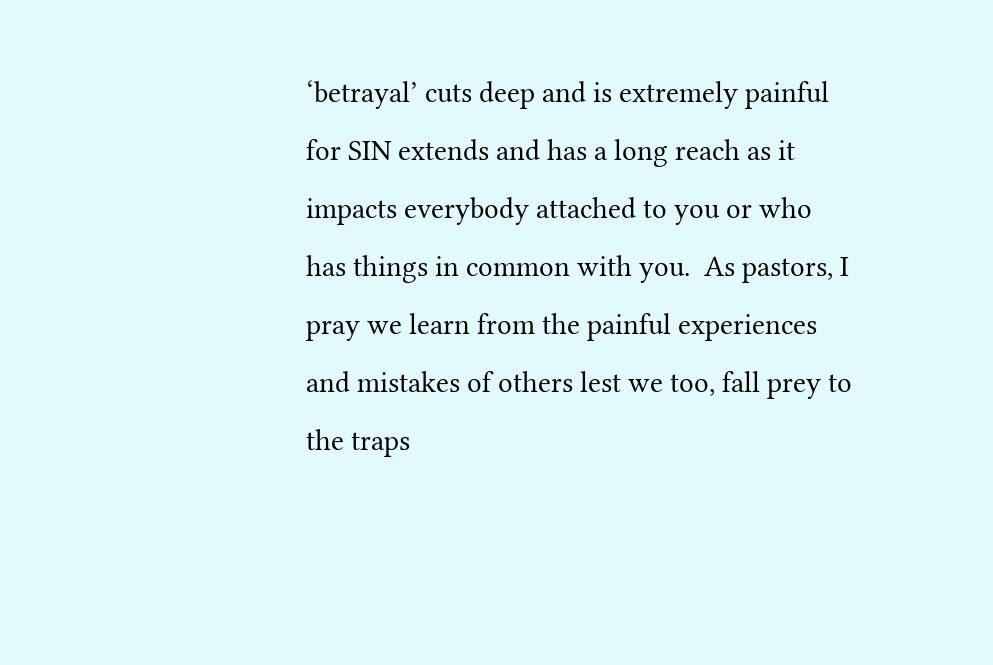‘betrayal’ cuts deep and is extremely painful for SIN extends and has a long reach as it impacts everybody attached to you or who has things in common with you.  As pastors, I pray we learn from the painful experiences and mistakes of others lest we too, fall prey to the traps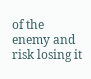of the enemy and risk losing it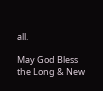all.

May God Bless the Long & New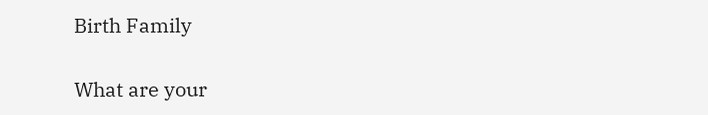Birth Family

What are your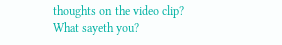thoughts on the video clip? What sayeth you?